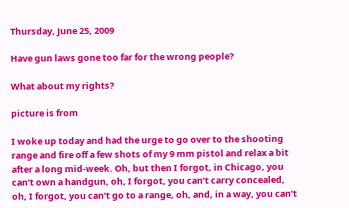Thursday, June 25, 2009

Have gun laws gone too far for the wrong people?

What about my rights?

picture is from

I woke up today and had the urge to go over to the shooting range and fire off a few shots of my 9 mm pistol and relax a bit after a long mid-week. Oh, but then I forgot, in Chicago, you can’t own a handgun, oh, I forgot, you can’t carry concealed, oh, I forgot, you can’t go to a range, oh, and, in a way, you can’t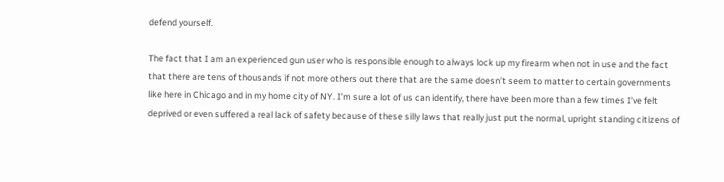defend yourself.

The fact that I am an experienced gun user who is responsible enough to always lock up my firearm when not in use and the fact that there are tens of thousands if not more others out there that are the same doesn’t seem to matter to certain governments like here in Chicago and in my home city of NY. I’m sure a lot of us can identify, there have been more than a few times I’ve felt deprived or even suffered a real lack of safety because of these silly laws that really just put the normal, upright standing citizens of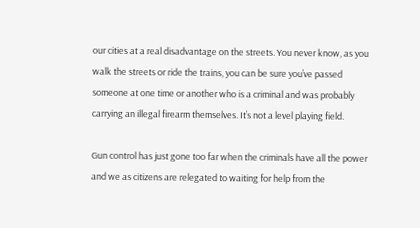our cities at a real disadvantage on the streets. You never know, as you walk the streets or ride the trains, you can be sure you’ve passed someone at one time or another who is a criminal and was probably carrying an illegal firearm themselves. It’s not a level playing field.

Gun control has just gone too far when the criminals have all the power and we as citizens are relegated to waiting for help from the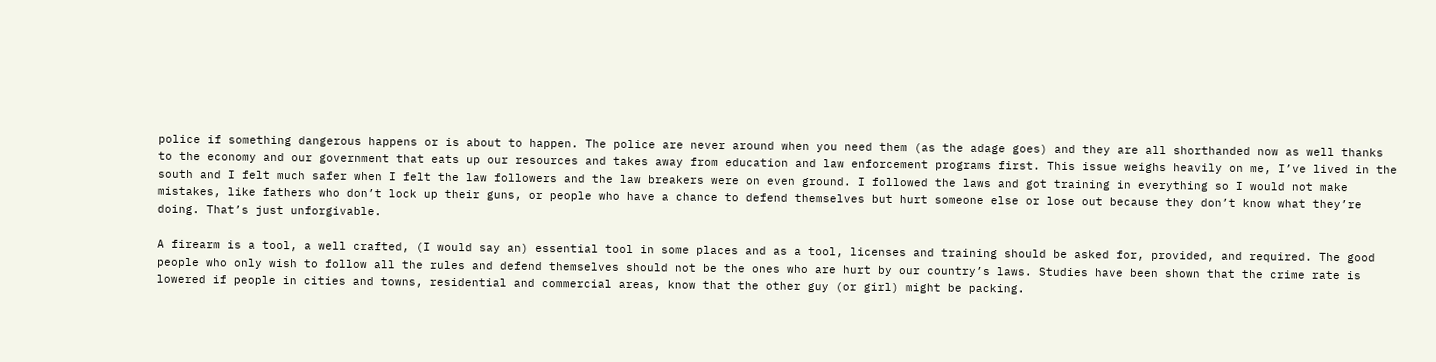police if something dangerous happens or is about to happen. The police are never around when you need them (as the adage goes) and they are all shorthanded now as well thanks to the economy and our government that eats up our resources and takes away from education and law enforcement programs first. This issue weighs heavily on me, I’ve lived in the south and I felt much safer when I felt the law followers and the law breakers were on even ground. I followed the laws and got training in everything so I would not make mistakes, like fathers who don’t lock up their guns, or people who have a chance to defend themselves but hurt someone else or lose out because they don’t know what they’re doing. That’s just unforgivable.

A firearm is a tool, a well crafted, (I would say an) essential tool in some places and as a tool, licenses and training should be asked for, provided, and required. The good people who only wish to follow all the rules and defend themselves should not be the ones who are hurt by our country’s laws. Studies have been shown that the crime rate is lowered if people in cities and towns, residential and commercial areas, know that the other guy (or girl) might be packing.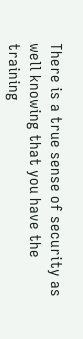There is a true sense of security as well knowing that you have the training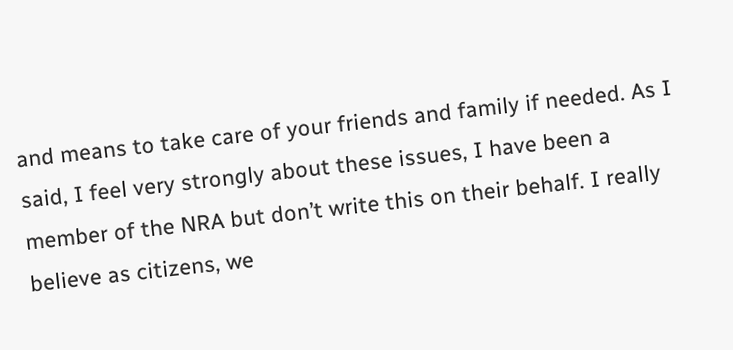and means to take care of your friends and family if needed. As I said, I feel very strongly about these issues, I have been a member of the NRA but don’t write this on their behalf. I really believe as citizens, we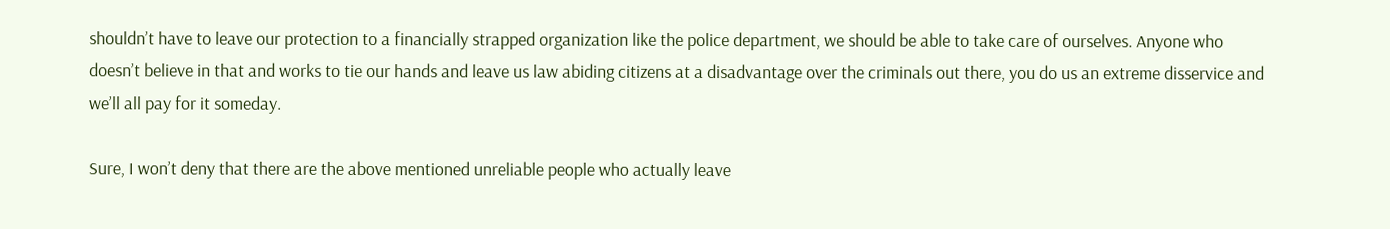shouldn’t have to leave our protection to a financially strapped organization like the police department, we should be able to take care of ourselves. Anyone who doesn’t believe in that and works to tie our hands and leave us law abiding citizens at a disadvantage over the criminals out there, you do us an extreme disservice and we’ll all pay for it someday.

Sure, I won’t deny that there are the above mentioned unreliable people who actually leave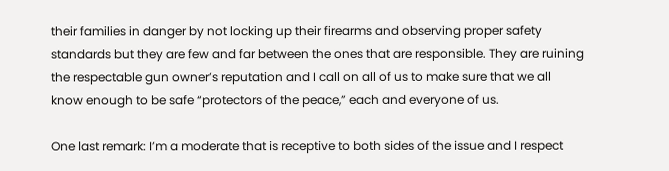their families in danger by not locking up their firearms and observing proper safety standards but they are few and far between the ones that are responsible. They are ruining the respectable gun owner’s reputation and I call on all of us to make sure that we all know enough to be safe “protectors of the peace,” each and everyone of us.

One last remark: I’m a moderate that is receptive to both sides of the issue and I respect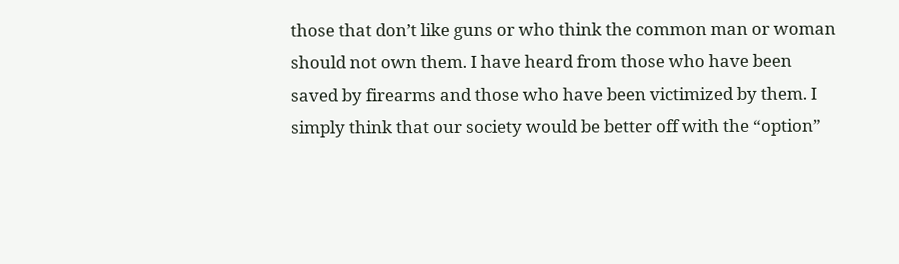those that don’t like guns or who think the common man or woman should not own them. I have heard from those who have been saved by firearms and those who have been victimized by them. I simply think that our society would be better off with the “option”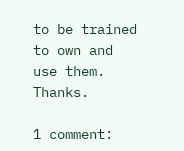to be trained to own and use them. Thanks.

1 comment: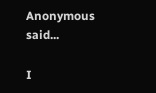Anonymous said...

I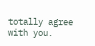totally agree with you.